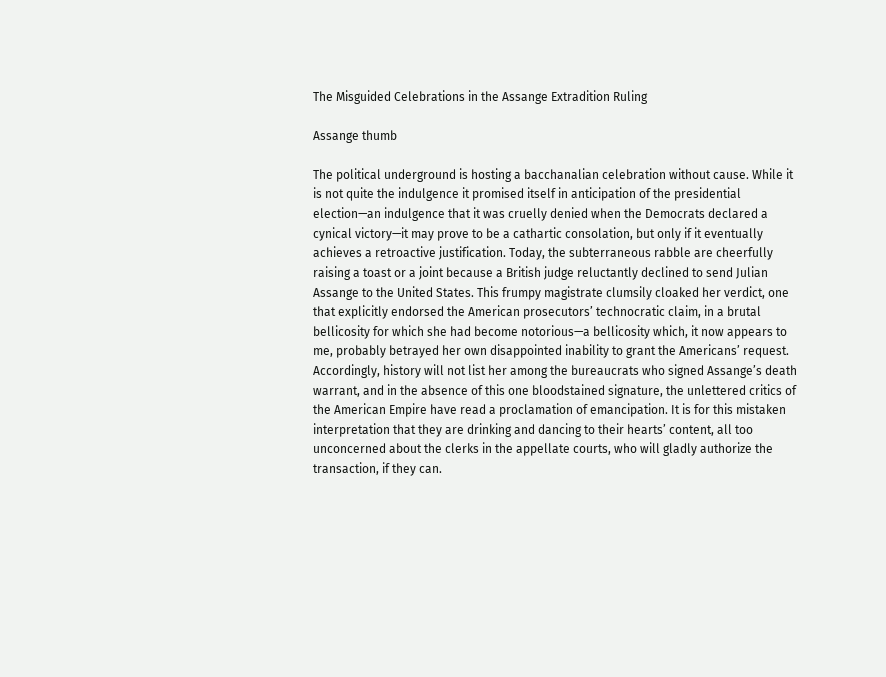The Misguided Celebrations in the Assange Extradition Ruling

Assange thumb

The political underground is hosting a bacchanalian celebration without cause. While it is not quite the indulgence it promised itself in anticipation of the presidential election—an indulgence that it was cruelly denied when the Democrats declared a cynical victory—it may prove to be a cathartic consolation, but only if it eventually achieves a retroactive justification. Today, the subterraneous rabble are cheerfully raising a toast or a joint because a British judge reluctantly declined to send Julian Assange to the United States. This frumpy magistrate clumsily cloaked her verdict, one that explicitly endorsed the American prosecutors’ technocratic claim, in a brutal bellicosity for which she had become notorious—a bellicosity which, it now appears to me, probably betrayed her own disappointed inability to grant the Americans’ request. Accordingly, history will not list her among the bureaucrats who signed Assange’s death warrant, and in the absence of this one bloodstained signature, the unlettered critics of the American Empire have read a proclamation of emancipation. It is for this mistaken interpretation that they are drinking and dancing to their hearts’ content, all too unconcerned about the clerks in the appellate courts, who will gladly authorize the transaction, if they can.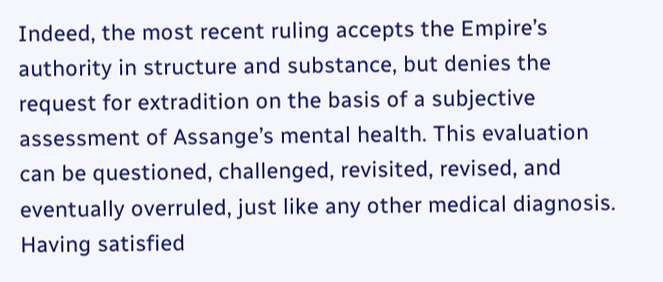Indeed, the most recent ruling accepts the Empire’s authority in structure and substance, but denies the request for extradition on the basis of a subjective assessment of Assange’s mental health. This evaluation can be questioned, challenged, revisited, revised, and eventually overruled, just like any other medical diagnosis. Having satisfied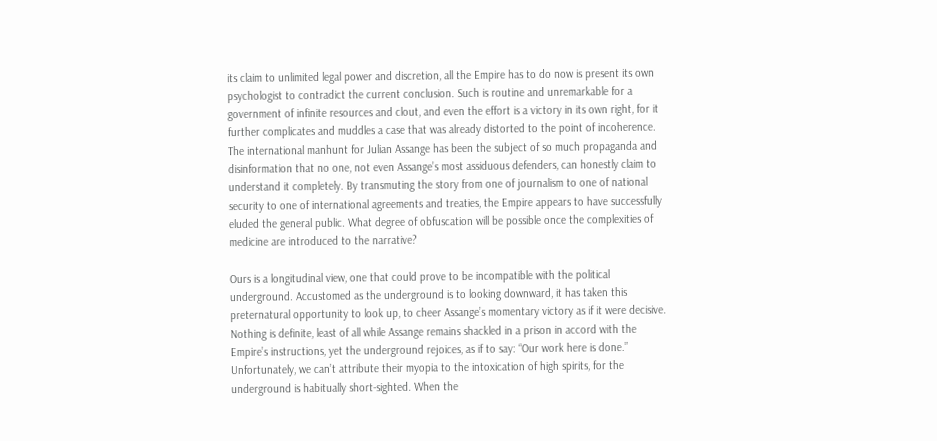its claim to unlimited legal power and discretion, all the Empire has to do now is present its own psychologist to contradict the current conclusion. Such is routine and unremarkable for a government of infinite resources and clout, and even the effort is a victory in its own right, for it further complicates and muddles a case that was already distorted to the point of incoherence. The international manhunt for Julian Assange has been the subject of so much propaganda and disinformation that no one, not even Assange’s most assiduous defenders, can honestly claim to understand it completely. By transmuting the story from one of journalism to one of national security to one of international agreements and treaties, the Empire appears to have successfully eluded the general public. What degree of obfuscation will be possible once the complexities of medicine are introduced to the narrative?

Ours is a longitudinal view, one that could prove to be incompatible with the political underground. Accustomed as the underground is to looking downward, it has taken this preternatural opportunity to look up, to cheer Assange’s momentary victory as if it were decisive. Nothing is definite, least of all while Assange remains shackled in a prison in accord with the Empire’s instructions, yet the underground rejoices, as if to say: “Our work here is done.” Unfortunately, we can’t attribute their myopia to the intoxication of high spirits, for the underground is habitually short-sighted. When the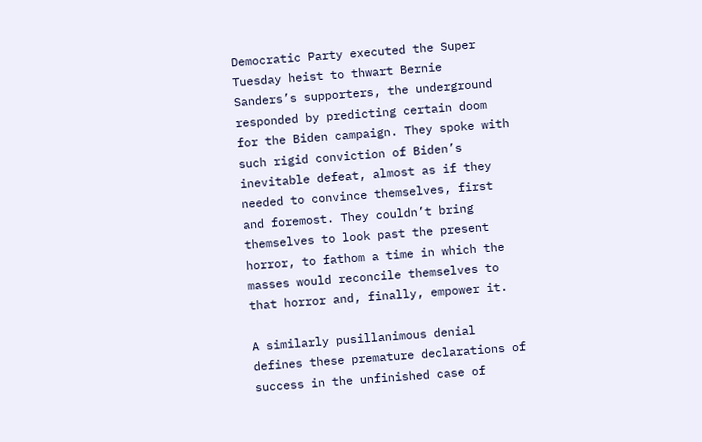Democratic Party executed the Super Tuesday heist to thwart Bernie Sanders’s supporters, the underground responded by predicting certain doom for the Biden campaign. They spoke with such rigid conviction of Biden’s inevitable defeat, almost as if they needed to convince themselves, first and foremost. They couldn’t bring themselves to look past the present horror, to fathom a time in which the masses would reconcile themselves to that horror and, finally, empower it.

A similarly pusillanimous denial defines these premature declarations of success in the unfinished case of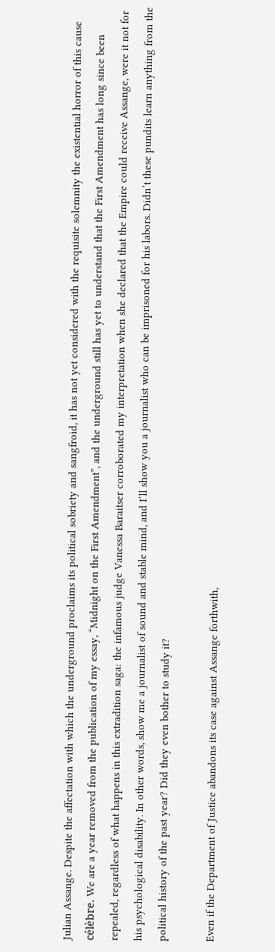Julian Assange. Despite the affectation with which the underground proclaims its political sobriety and sangfroid, it has not yet considered with the requisite solemnity the existential horror of this cause célèbre. We are a year removed from the publication of my essay, “Midnight on the First Amendment”, and the underground still has yet to understand that the First Amendment has long since been repealed, regardless of what happens in this extradition saga: the infamous judge Vanessa Baraitser corroborated my interpretation when she declared that the Empire could receive Assange, were it not for his psychological disability. In other words, show me a journalist of sound and stable mind, and I’ll show you a journalist who can be imprisoned for his labors. Didn’t these pundits learn anything from the political history of the past year? Did they even bother to study it?

Even if the Department of Justice abandons its case against Assange forthwith,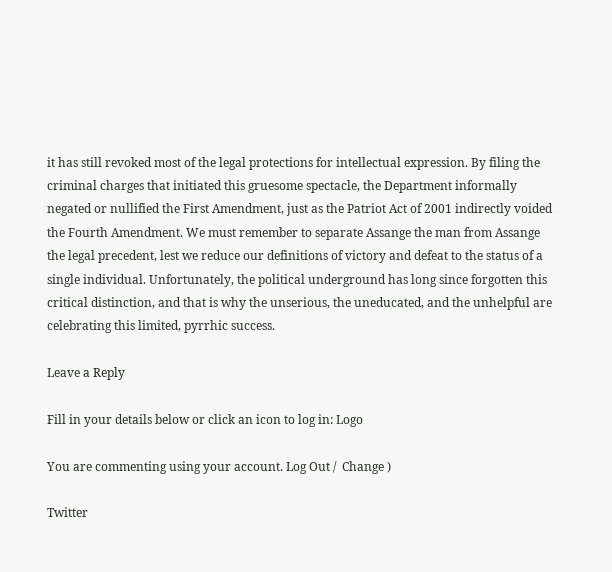it has still revoked most of the legal protections for intellectual expression. By filing the criminal charges that initiated this gruesome spectacle, the Department informally negated or nullified the First Amendment, just as the Patriot Act of 2001 indirectly voided the Fourth Amendment. We must remember to separate Assange the man from Assange the legal precedent, lest we reduce our definitions of victory and defeat to the status of a single individual. Unfortunately, the political underground has long since forgotten this critical distinction, and that is why the unserious, the uneducated, and the unhelpful are celebrating this limited, pyrrhic success.

Leave a Reply

Fill in your details below or click an icon to log in: Logo

You are commenting using your account. Log Out /  Change )

Twitter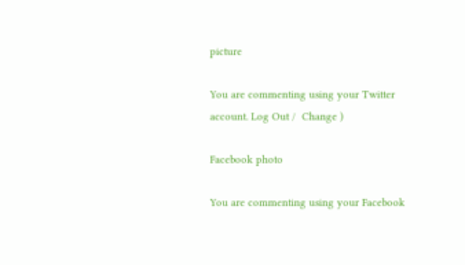picture

You are commenting using your Twitter account. Log Out /  Change )

Facebook photo

You are commenting using your Facebook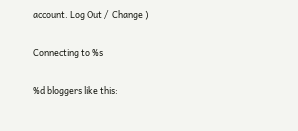account. Log Out /  Change )

Connecting to %s

%d bloggers like this: